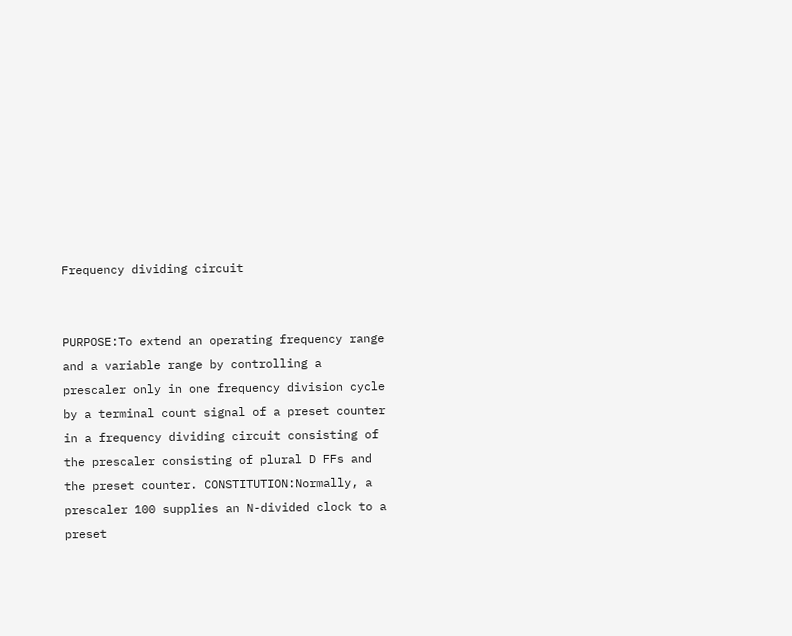Frequency dividing circuit


PURPOSE:To extend an operating frequency range and a variable range by controlling a prescaler only in one frequency division cycle by a terminal count signal of a preset counter in a frequency dividing circuit consisting of the prescaler consisting of plural D FFs and the preset counter. CONSTITUTION:Normally, a prescaler 100 supplies an N-divided clock to a preset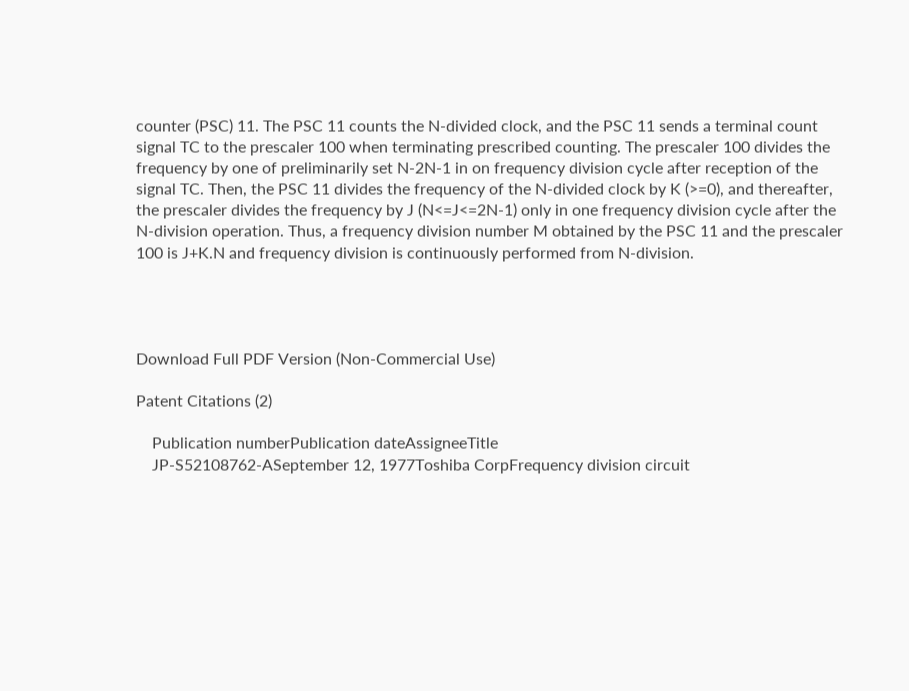counter (PSC) 11. The PSC 11 counts the N-divided clock, and the PSC 11 sends a terminal count signal TC to the prescaler 100 when terminating prescribed counting. The prescaler 100 divides the frequency by one of preliminarily set N-2N-1 in on frequency division cycle after reception of the signal TC. Then, the PSC 11 divides the frequency of the N-divided clock by K (>=0), and thereafter, the prescaler divides the frequency by J (N<=J<=2N-1) only in one frequency division cycle after the N-division operation. Thus, a frequency division number M obtained by the PSC 11 and the prescaler 100 is J+K.N and frequency division is continuously performed from N-division.




Download Full PDF Version (Non-Commercial Use)

Patent Citations (2)

    Publication numberPublication dateAssigneeTitle
    JP-S52108762-ASeptember 12, 1977Toshiba CorpFrequency division circuit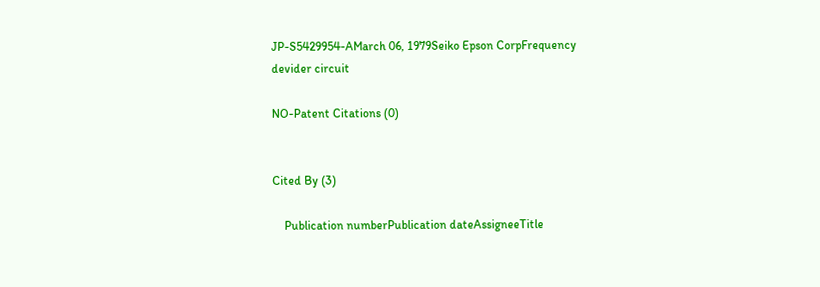JP-S5429954-AMarch 06, 1979Seiko Epson CorpFrequency devider circuit

NO-Patent Citations (0)


Cited By (3)

    Publication numberPublication dateAssigneeTitle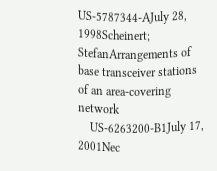US-5787344-AJuly 28, 1998Scheinert; StefanArrangements of base transceiver stations of an area-covering network
    US-6263200-B1July 17, 2001Nec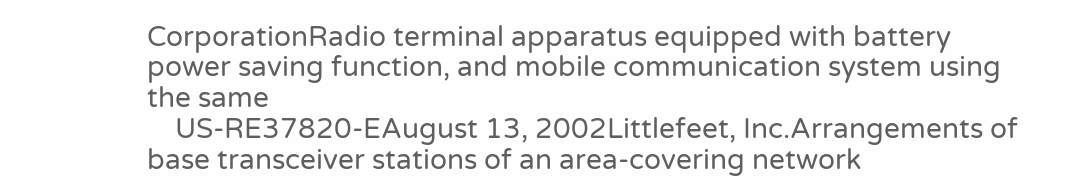CorporationRadio terminal apparatus equipped with battery power saving function, and mobile communication system using the same
    US-RE37820-EAugust 13, 2002Littlefeet, Inc.Arrangements of base transceiver stations of an area-covering network